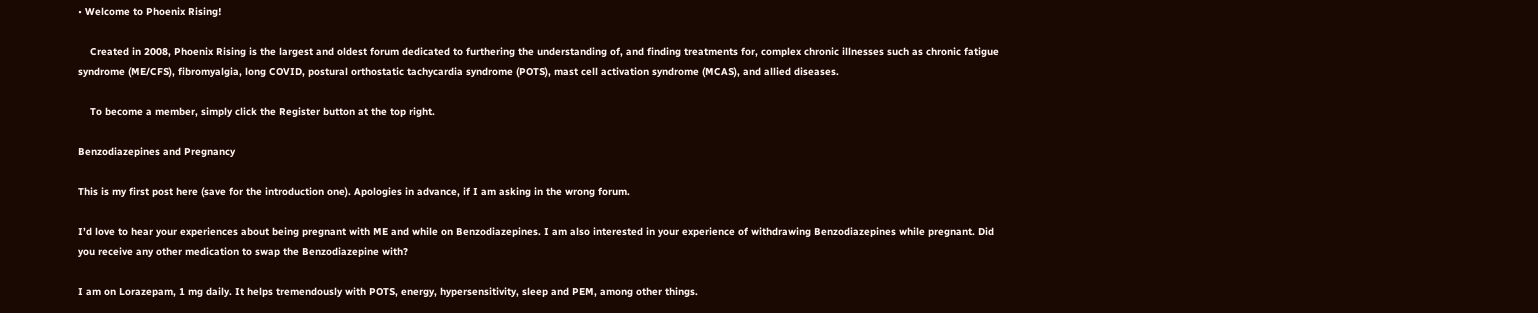• Welcome to Phoenix Rising!

    Created in 2008, Phoenix Rising is the largest and oldest forum dedicated to furthering the understanding of, and finding treatments for, complex chronic illnesses such as chronic fatigue syndrome (ME/CFS), fibromyalgia, long COVID, postural orthostatic tachycardia syndrome (POTS), mast cell activation syndrome (MCAS), and allied diseases.

    To become a member, simply click the Register button at the top right.

Benzodiazepines and Pregnancy

This is my first post here (save for the introduction one). Apologies in advance, if I am asking in the wrong forum.

I’d love to hear your experiences about being pregnant with ME and while on Benzodiazepines. I am also interested in your experience of withdrawing Benzodiazepines while pregnant. Did you receive any other medication to swap the Benzodiazepine with?

I am on Lorazepam, 1 mg daily. It helps tremendously with POTS, energy, hypersensitivity, sleep and PEM, among other things.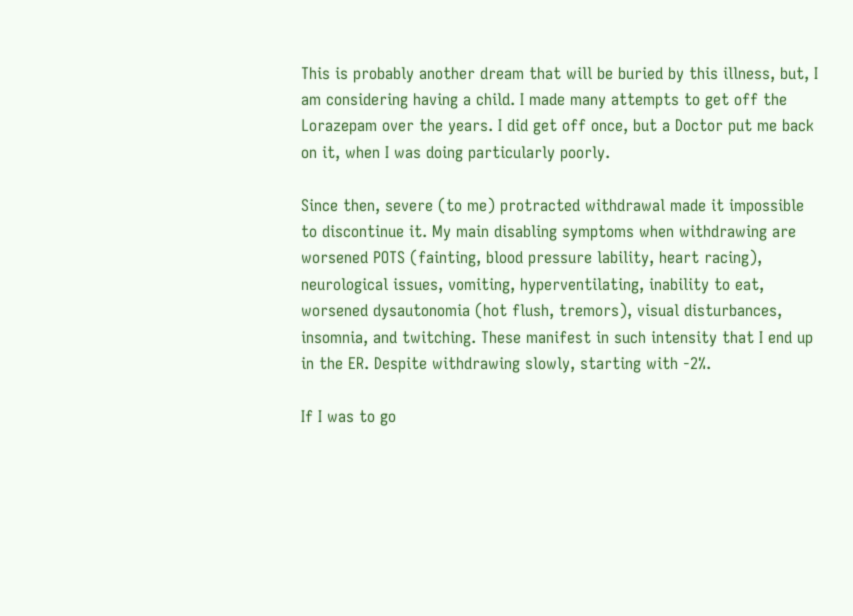This is probably another dream that will be buried by this illness, but, I am considering having a child. I made many attempts to get off the Lorazepam over the years. I did get off once, but a Doctor put me back on it, when I was doing particularly poorly.

Since then, severe (to me) protracted withdrawal made it impossible to discontinue it. My main disabling symptoms when withdrawing are worsened POTS (fainting, blood pressure lability, heart racing), neurological issues, vomiting, hyperventilating, inability to eat, worsened dysautonomia (hot flush, tremors), visual disturbances, insomnia, and twitching. These manifest in such intensity that I end up in the ER. Despite withdrawing slowly, starting with -2%.

If I was to go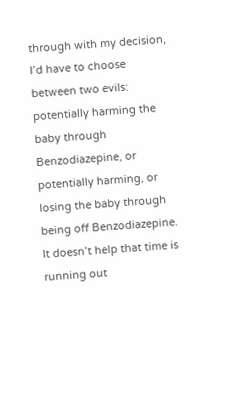through with my decision, I’d have to choose between two evils: potentially harming the baby through Benzodiazepine, or potentially harming, or losing the baby through being off Benzodiazepine. It doesn’t help that time is running out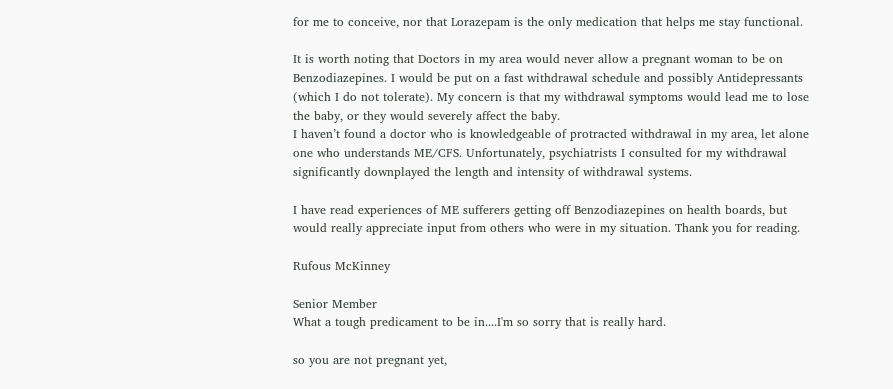for me to conceive, nor that Lorazepam is the only medication that helps me stay functional.

It is worth noting that Doctors in my area would never allow a pregnant woman to be on Benzodiazepines. I would be put on a fast withdrawal schedule and possibly Antidepressants (which I do not tolerate). My concern is that my withdrawal symptoms would lead me to lose the baby, or they would severely affect the baby.
I haven’t found a doctor who is knowledgeable of protracted withdrawal in my area, let alone one who understands ME/CFS. Unfortunately, psychiatrists I consulted for my withdrawal significantly downplayed the length and intensity of withdrawal systems.

I have read experiences of ME sufferers getting off Benzodiazepines on health boards, but would really appreciate input from others who were in my situation. Thank you for reading.

Rufous McKinney

Senior Member
What a tough predicament to be in....I'm so sorry that is really hard.

so you are not pregnant yet,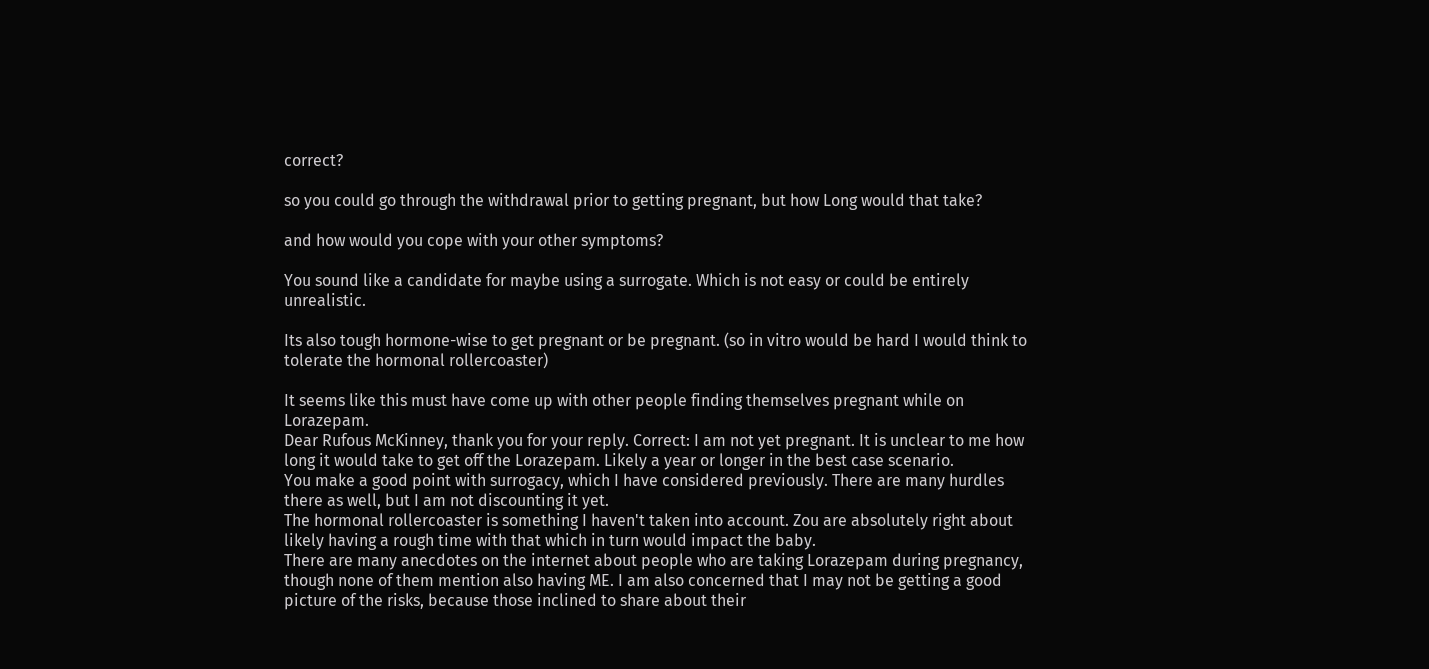correct?

so you could go through the withdrawal prior to getting pregnant, but how Long would that take?

and how would you cope with your other symptoms?

You sound like a candidate for maybe using a surrogate. Which is not easy or could be entirely unrealistic.

Its also tough hormone-wise to get pregnant or be pregnant. (so in vitro would be hard I would think to tolerate the hormonal rollercoaster)

It seems like this must have come up with other people finding themselves pregnant while on Lorazepam.
Dear Rufous McKinney, thank you for your reply. Correct: I am not yet pregnant. It is unclear to me how long it would take to get off the Lorazepam. Likely a year or longer in the best case scenario.
You make a good point with surrogacy, which I have considered previously. There are many hurdles there as well, but I am not discounting it yet.
The hormonal rollercoaster is something I haven't taken into account. Zou are absolutely right about likely having a rough time with that which in turn would impact the baby.
There are many anecdotes on the internet about people who are taking Lorazepam during pregnancy, though none of them mention also having ME. I am also concerned that I may not be getting a good picture of the risks, because those inclined to share about their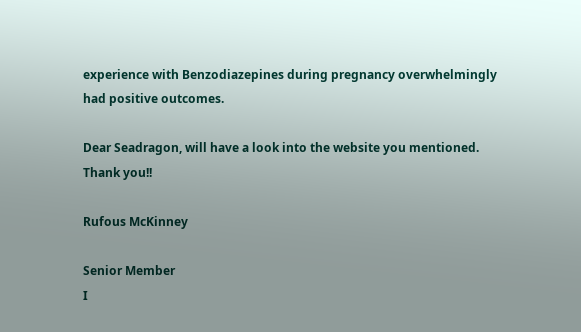experience with Benzodiazepines during pregnancy overwhelmingly had positive outcomes.

Dear Seadragon, will have a look into the website you mentioned. Thank you!!

Rufous McKinney

Senior Member
I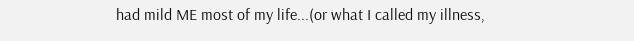had mild ME most of my life...(or what I called my illness,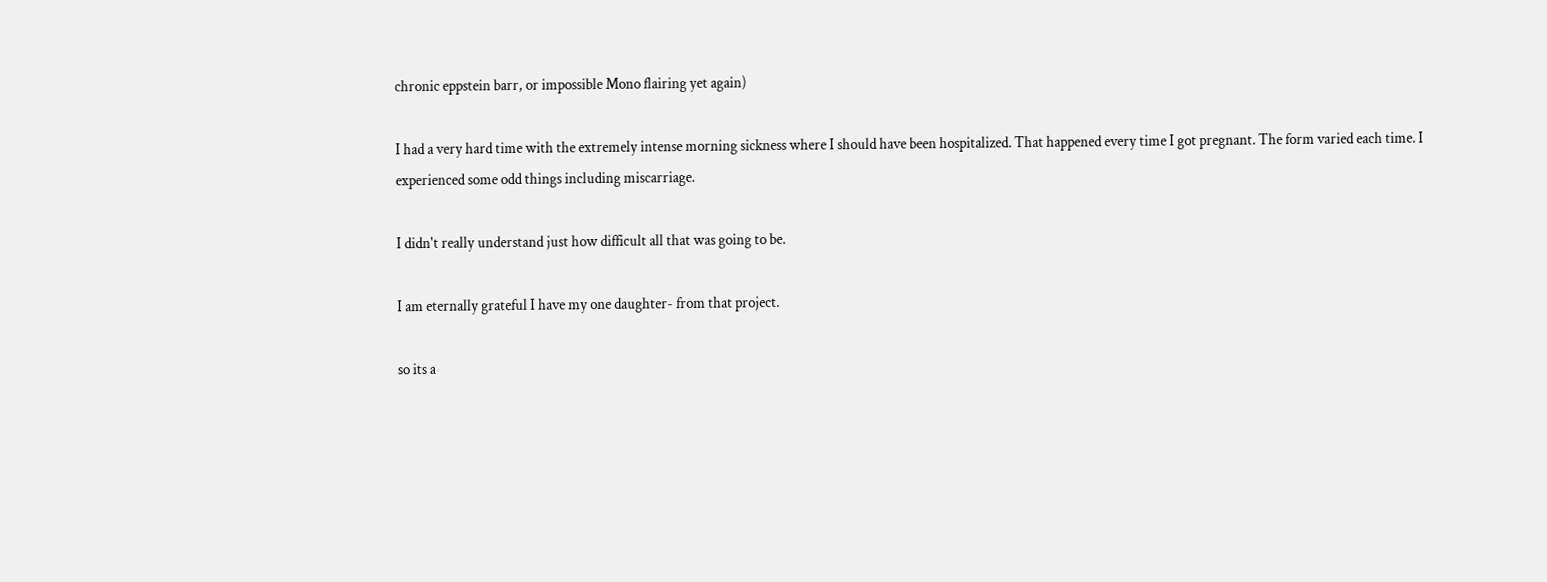chronic eppstein barr, or impossible Mono flairing yet again)

I had a very hard time with the extremely intense morning sickness where I should have been hospitalized. That happened every time I got pregnant. The form varied each time. I experienced some odd things including miscarriage.

I didn't really understand just how difficult all that was going to be.

I am eternally grateful I have my one daughter- from that project.

so its a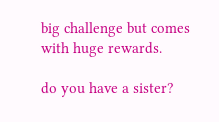big challenge but comes with huge rewards.

do you have a sister?